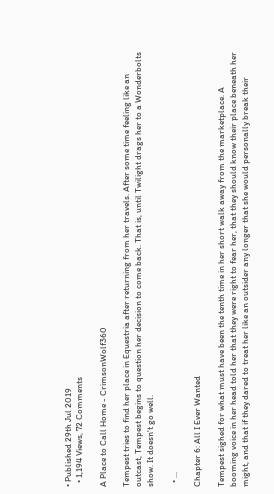• Published 29th Jul 2019
  • 1,194 Views, 72 Comments

A Place to Call Home - CrimsonWolf360

Tempest tries to find her place in Equestria after returning from her travels. After some time feeling like an outcast, Tempest begins to question her decision to come back. That is, until Twilight drags her to a Wonderbolts show. It doesn't go well.

  • ...

Chapter 6: All I Ever Wanted

Tempest sighed for what must have been the tenth time in her short walk away from the marketplace. A booming voice in her head told her that they were right to fear her, that they should know their place beneath her might, and that if they dared to treat her like an outsider any longer that she would personally break their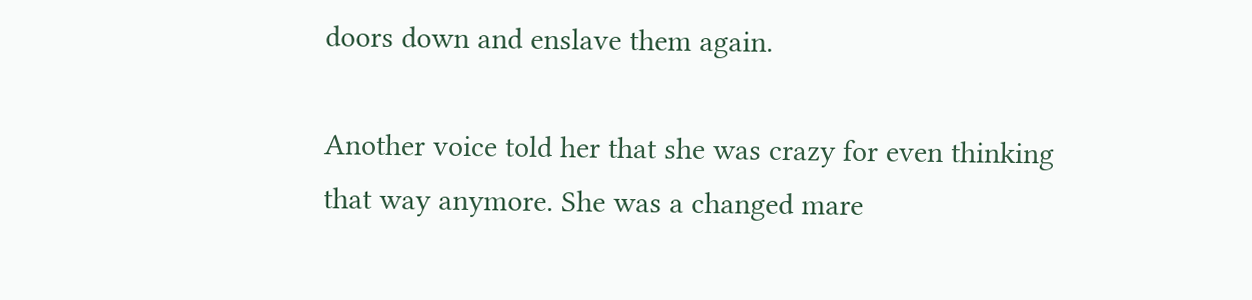doors down and enslave them again.

Another voice told her that she was crazy for even thinking that way anymore. She was a changed mare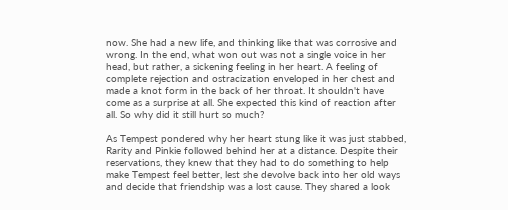now. She had a new life, and thinking like that was corrosive and wrong. In the end, what won out was not a single voice in her head, but rather, a sickening feeling in her heart. A feeling of complete rejection and ostracization enveloped in her chest and made a knot form in the back of her throat. It shouldn't have come as a surprise at all. She expected this kind of reaction after all. So why did it still hurt so much?

As Tempest pondered why her heart stung like it was just stabbed, Rarity and Pinkie followed behind her at a distance. Despite their reservations, they knew that they had to do something to help make Tempest feel better, lest she devolve back into her old ways and decide that friendship was a lost cause. They shared a look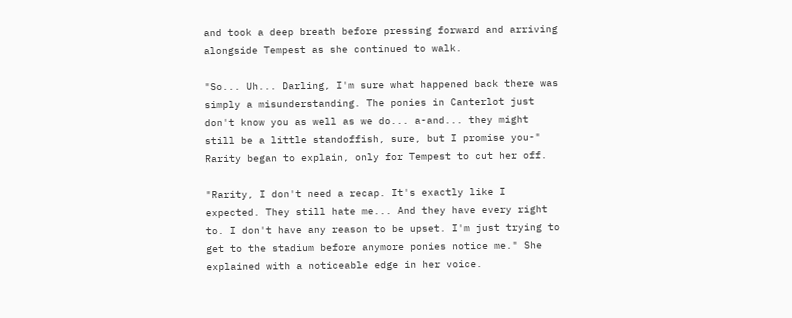and took a deep breath before pressing forward and arriving alongside Tempest as she continued to walk.

"So... Uh... Darling, I'm sure what happened back there was simply a misunderstanding. The ponies in Canterlot just don't know you as well as we do... a-and... they might still be a little standoffish, sure, but I promise you-" Rarity began to explain, only for Tempest to cut her off.

"Rarity, I don't need a recap. It's exactly like I expected. They still hate me... And they have every right to. I don't have any reason to be upset. I'm just trying to get to the stadium before anymore ponies notice me." She explained with a noticeable edge in her voice.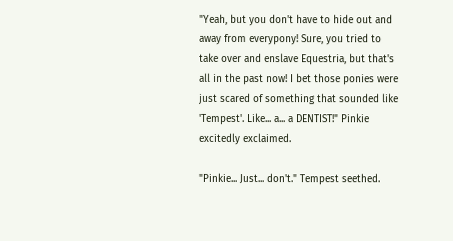"Yeah, but you don't have to hide out and away from everypony! Sure, you tried to take over and enslave Equestria, but that's all in the past now! I bet those ponies were just scared of something that sounded like 'Tempest'. Like... a... a DENTIST!" Pinkie excitedly exclaimed.

"Pinkie... Just... don't." Tempest seethed.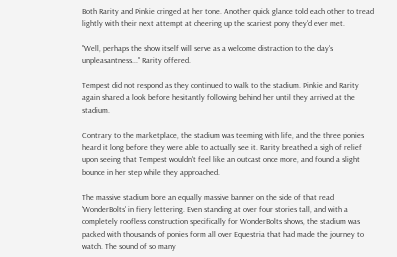Both Rarity and Pinkie cringed at her tone. Another quick glance told each other to tread lightly with their next attempt at cheering up the scariest pony they'd ever met.

"Well, perhaps the show itself will serve as a welcome distraction to the day's unpleasantness..." Rarity offered.

Tempest did not respond as they continued to walk to the stadium. Pinkie and Rarity again shared a look before hesitantly following behind her until they arrived at the stadium.

Contrary to the marketplace, the stadium was teeming with life, and the three ponies heard it long before they were able to actually see it. Rarity breathed a sigh of relief upon seeing that Tempest wouldn't feel like an outcast once more, and found a slight bounce in her step while they approached.

The massive stadium bore an equally massive banner on the side of that read 'WonderBolts' in fiery lettering. Even standing at over four stories tall, and with a completely roofless construction specifically for WonderBolts shows, the stadium was packed with thousands of ponies form all over Equestria that had made the journey to watch. The sound of so many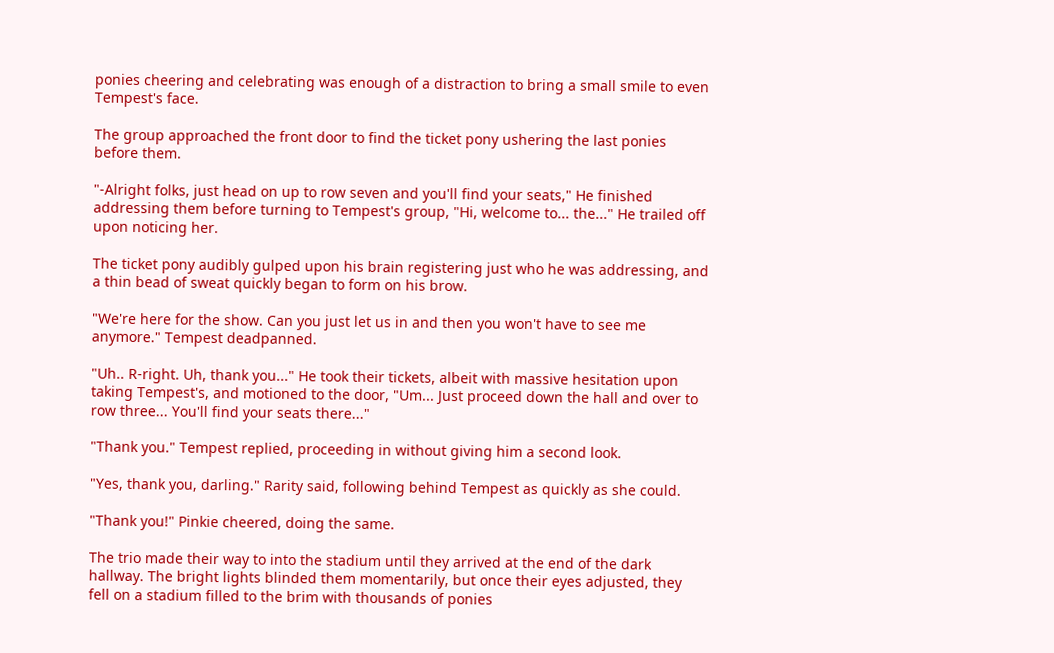ponies cheering and celebrating was enough of a distraction to bring a small smile to even Tempest's face.

The group approached the front door to find the ticket pony ushering the last ponies before them.

"-Alright folks, just head on up to row seven and you'll find your seats," He finished addressing them before turning to Tempest's group, "Hi, welcome to... the..." He trailed off upon noticing her.

The ticket pony audibly gulped upon his brain registering just who he was addressing, and a thin bead of sweat quickly began to form on his brow.

"We're here for the show. Can you just let us in and then you won't have to see me anymore." Tempest deadpanned.

"Uh.. R-right. Uh, thank you..." He took their tickets, albeit with massive hesitation upon taking Tempest's, and motioned to the door, "Um... Just proceed down the hall and over to row three... You'll find your seats there..."

"Thank you." Tempest replied, proceeding in without giving him a second look.

"Yes, thank you, darling." Rarity said, following behind Tempest as quickly as she could.

"Thank you!" Pinkie cheered, doing the same.

The trio made their way to into the stadium until they arrived at the end of the dark hallway. The bright lights blinded them momentarily, but once their eyes adjusted, they fell on a stadium filled to the brim with thousands of ponies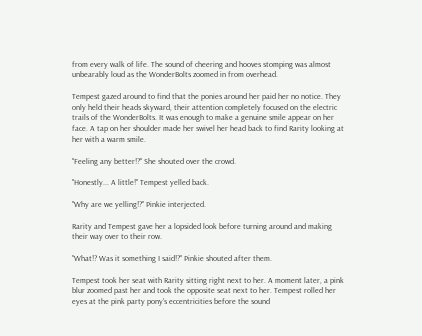from every walk of life. The sound of cheering and hooves stomping was almost unbearably loud as the WonderBolts zoomed in from overhead.

Tempest gazed around to find that the ponies around her paid her no notice. They only held their heads skyward, their attention completely focused on the electric trails of the WonderBolts. It was enough to make a genuine smile appear on her face. A tap on her shoulder made her swivel her head back to find Rarity looking at her with a warm smile.

"Feeling any better!?" She shouted over the crowd.

"Honestly... A little!" Tempest yelled back.

"Why are we yelling!?" Pinkie interjected.

Rarity and Tempest gave her a lopsided look before turning around and making their way over to their row.

"What!? Was it something I said!?" Pinkie shouted after them.

Tempest took her seat with Rarity sitting right next to her. A moment later, a pink blur zoomed past her and took the opposite seat next to her. Tempest rolled her eyes at the pink party pony's eccentricities before the sound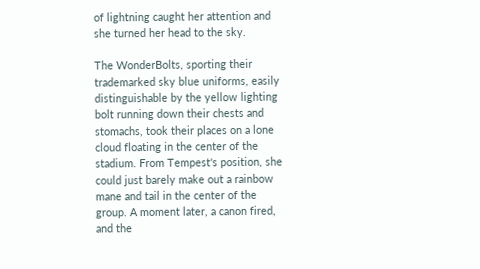of lightning caught her attention and she turned her head to the sky.

The WonderBolts, sporting their trademarked sky blue uniforms, easily distinguishable by the yellow lighting bolt running down their chests and stomachs, took their places on a lone cloud floating in the center of the stadium. From Tempest's position, she could just barely make out a rainbow mane and tail in the center of the group. A moment later, a canon fired, and the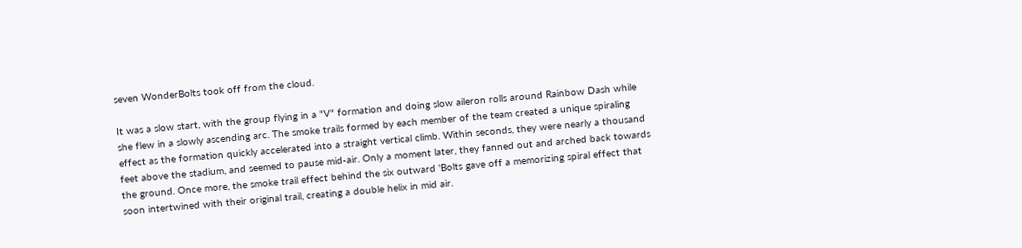seven WonderBolts took off from the cloud.

It was a slow start, with the group flying in a "V" formation and doing slow aileron rolls around Rainbow Dash while she flew in a slowly ascending arc. The smoke trails formed by each member of the team created a unique spiraling effect as the formation quickly accelerated into a straight vertical climb. Within seconds, they were nearly a thousand feet above the stadium, and seemed to pause mid-air. Only a moment later, they fanned out and arched back towards the ground. Once more, the smoke trail effect behind the six outward 'Bolts gave off a memorizing spiral effect that soon intertwined with their original trail, creating a double helix in mid air.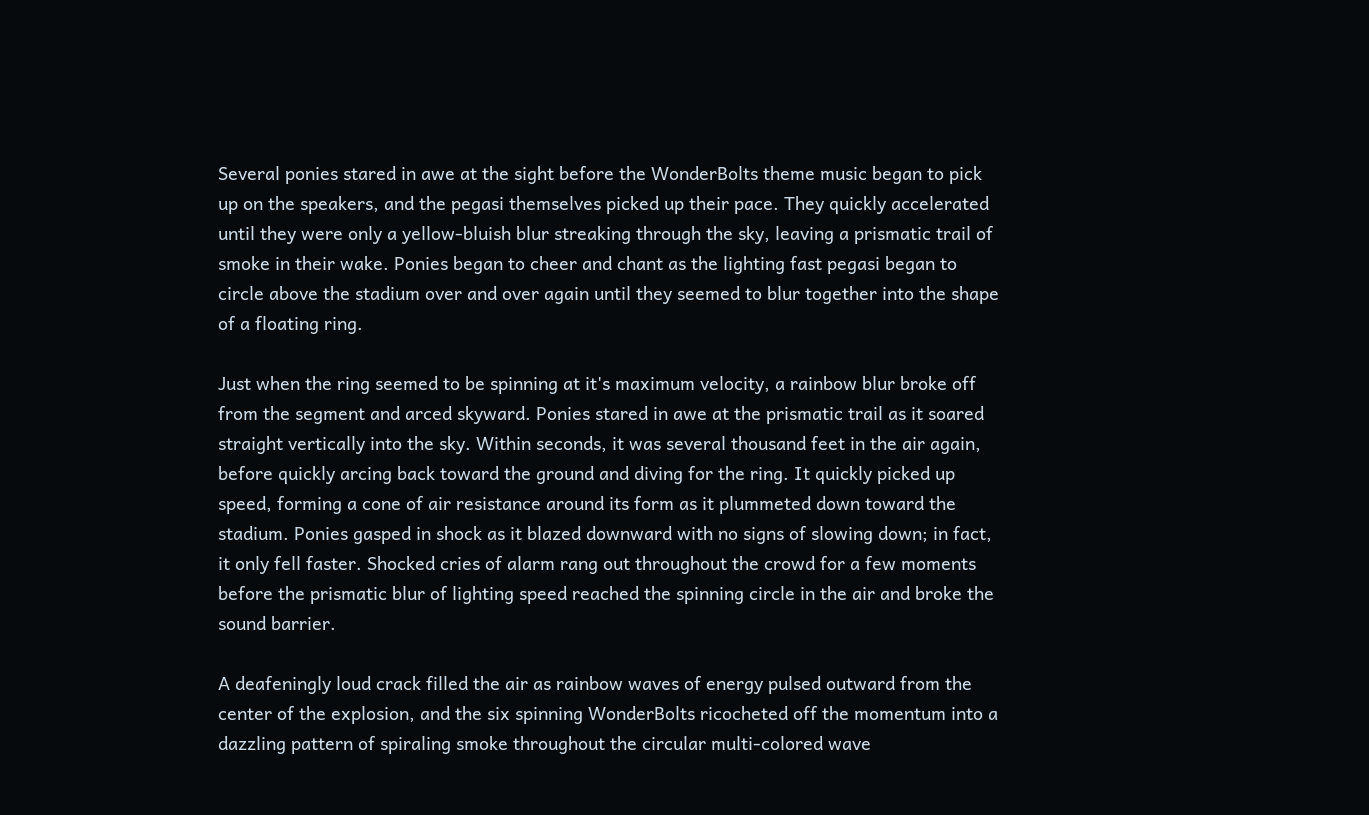Several ponies stared in awe at the sight before the WonderBolts theme music began to pick up on the speakers, and the pegasi themselves picked up their pace. They quickly accelerated until they were only a yellow-bluish blur streaking through the sky, leaving a prismatic trail of smoke in their wake. Ponies began to cheer and chant as the lighting fast pegasi began to circle above the stadium over and over again until they seemed to blur together into the shape of a floating ring.

Just when the ring seemed to be spinning at it's maximum velocity, a rainbow blur broke off from the segment and arced skyward. Ponies stared in awe at the prismatic trail as it soared straight vertically into the sky. Within seconds, it was several thousand feet in the air again, before quickly arcing back toward the ground and diving for the ring. It quickly picked up speed, forming a cone of air resistance around its form as it plummeted down toward the stadium. Ponies gasped in shock as it blazed downward with no signs of slowing down; in fact, it only fell faster. Shocked cries of alarm rang out throughout the crowd for a few moments before the prismatic blur of lighting speed reached the spinning circle in the air and broke the sound barrier.

A deafeningly loud crack filled the air as rainbow waves of energy pulsed outward from the center of the explosion, and the six spinning WonderBolts ricocheted off the momentum into a dazzling pattern of spiraling smoke throughout the circular multi-colored wave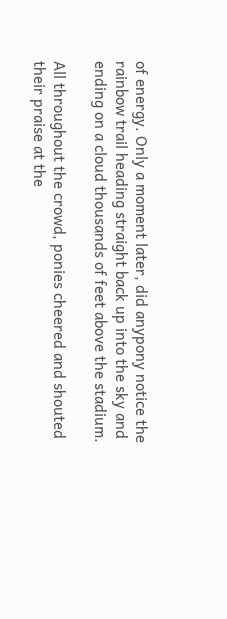of energy. Only a moment later, did anypony notice the rainbow trail heading straight back up into the sky and ending on a cloud thousands of feet above the stadium.

All throughout the crowd, ponies cheered and shouted their praise at the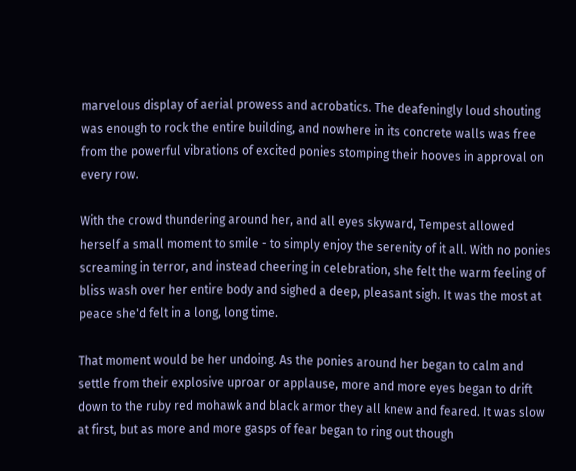marvelous display of aerial prowess and acrobatics. The deafeningly loud shouting was enough to rock the entire building, and nowhere in its concrete walls was free from the powerful vibrations of excited ponies stomping their hooves in approval on every row.

With the crowd thundering around her, and all eyes skyward, Tempest allowed herself a small moment to smile - to simply enjoy the serenity of it all. With no ponies screaming in terror, and instead cheering in celebration, she felt the warm feeling of bliss wash over her entire body and sighed a deep, pleasant sigh. It was the most at peace she'd felt in a long, long time.

That moment would be her undoing. As the ponies around her began to calm and settle from their explosive uproar or applause, more and more eyes began to drift down to the ruby red mohawk and black armor they all knew and feared. It was slow at first, but as more and more gasps of fear began to ring out though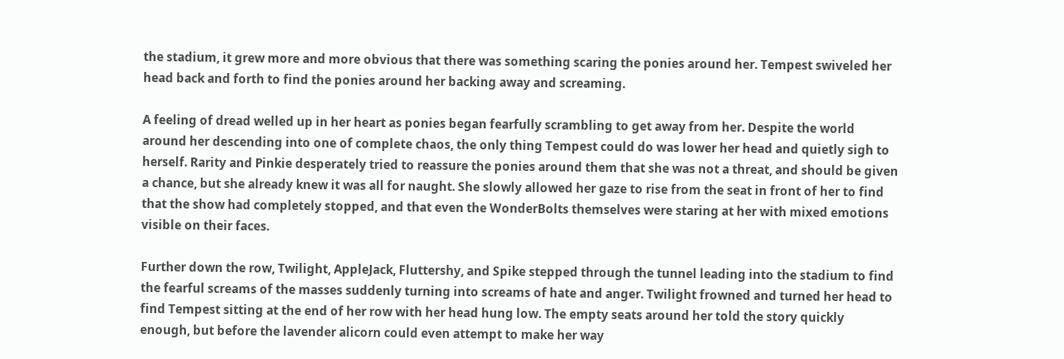the stadium, it grew more and more obvious that there was something scaring the ponies around her. Tempest swiveled her head back and forth to find the ponies around her backing away and screaming.

A feeling of dread welled up in her heart as ponies began fearfully scrambling to get away from her. Despite the world around her descending into one of complete chaos, the only thing Tempest could do was lower her head and quietly sigh to herself. Rarity and Pinkie desperately tried to reassure the ponies around them that she was not a threat, and should be given a chance, but she already knew it was all for naught. She slowly allowed her gaze to rise from the seat in front of her to find that the show had completely stopped, and that even the WonderBolts themselves were staring at her with mixed emotions visible on their faces.

Further down the row, Twilight, AppleJack, Fluttershy, and Spike stepped through the tunnel leading into the stadium to find the fearful screams of the masses suddenly turning into screams of hate and anger. Twilight frowned and turned her head to find Tempest sitting at the end of her row with her head hung low. The empty seats around her told the story quickly enough, but before the lavender alicorn could even attempt to make her way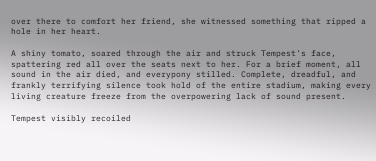over there to comfort her friend, she witnessed something that ripped a hole in her heart.

A shiny tomato, soared through the air and struck Tempest's face, spattering red all over the seats next to her. For a brief moment, all sound in the air died, and everypony stilled. Complete, dreadful, and frankly terrifying silence took hold of the entire stadium, making every living creature freeze from the overpowering lack of sound present.

Tempest visibly recoiled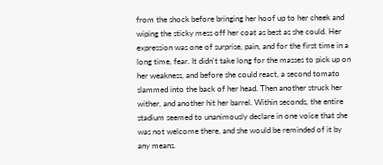from the shock before bringing her hoof up to her cheek and wiping the sticky mess off her coat as best as she could. Her expression was one of surprise, pain, and for the first time in a long time, fear. It didn't take long for the masses to pick up on her weakness, and before she could react, a second tomato slammed into the back of her head. Then another struck her wither, and another hit her barrel. Within seconds, the entire stadium seemed to unanimously declare in one voice that she was not welcome there, and she would be reminded of it by any means.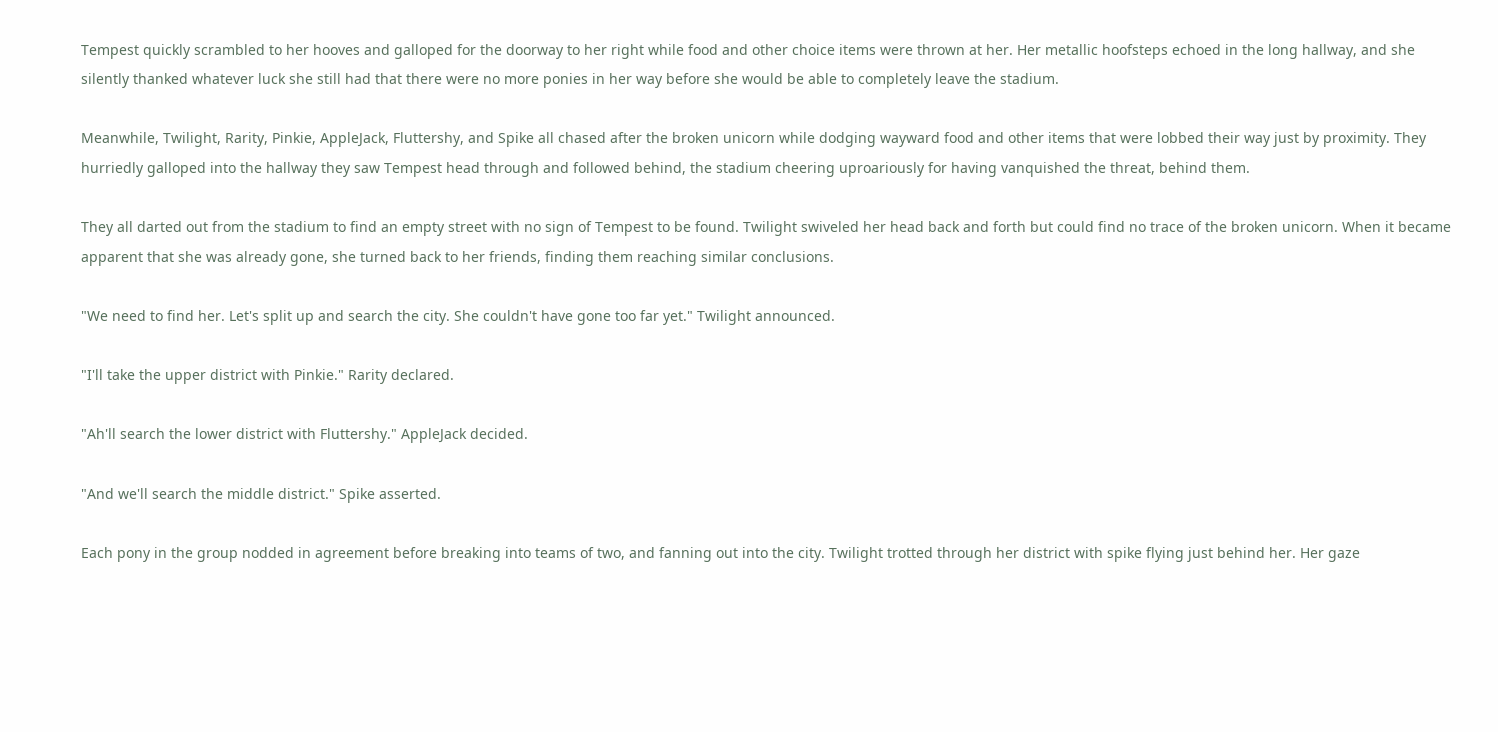Tempest quickly scrambled to her hooves and galloped for the doorway to her right while food and other choice items were thrown at her. Her metallic hoofsteps echoed in the long hallway, and she silently thanked whatever luck she still had that there were no more ponies in her way before she would be able to completely leave the stadium.

Meanwhile, Twilight, Rarity, Pinkie, AppleJack, Fluttershy, and Spike all chased after the broken unicorn while dodging wayward food and other items that were lobbed their way just by proximity. They hurriedly galloped into the hallway they saw Tempest head through and followed behind, the stadium cheering uproariously for having vanquished the threat, behind them.

They all darted out from the stadium to find an empty street with no sign of Tempest to be found. Twilight swiveled her head back and forth but could find no trace of the broken unicorn. When it became apparent that she was already gone, she turned back to her friends, finding them reaching similar conclusions.

"We need to find her. Let's split up and search the city. She couldn't have gone too far yet." Twilight announced.

"I'll take the upper district with Pinkie." Rarity declared.

"Ah'll search the lower district with Fluttershy." AppleJack decided.

"And we'll search the middle district." Spike asserted.

Each pony in the group nodded in agreement before breaking into teams of two, and fanning out into the city. Twilight trotted through her district with spike flying just behind her. Her gaze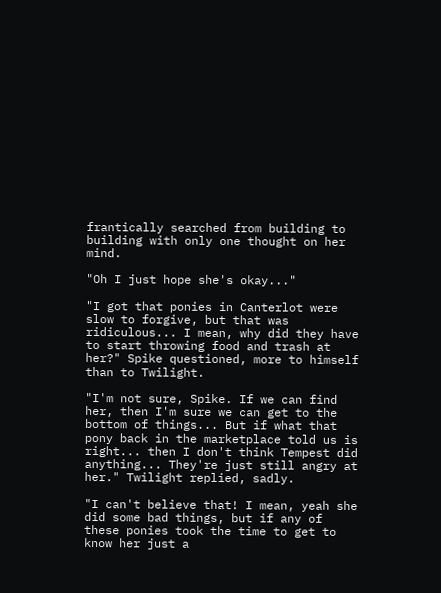frantically searched from building to building with only one thought on her mind.

"Oh I just hope she's okay..."

"I got that ponies in Canterlot were slow to forgive, but that was ridiculous... I mean, why did they have to start throwing food and trash at her?" Spike questioned, more to himself than to Twilight.

"I'm not sure, Spike. If we can find her, then I'm sure we can get to the bottom of things... But if what that pony back in the marketplace told us is right... then I don't think Tempest did anything... They're just still angry at her." Twilight replied, sadly.

"I can't believe that! I mean, yeah she did some bad things, but if any of these ponies took the time to get to know her just a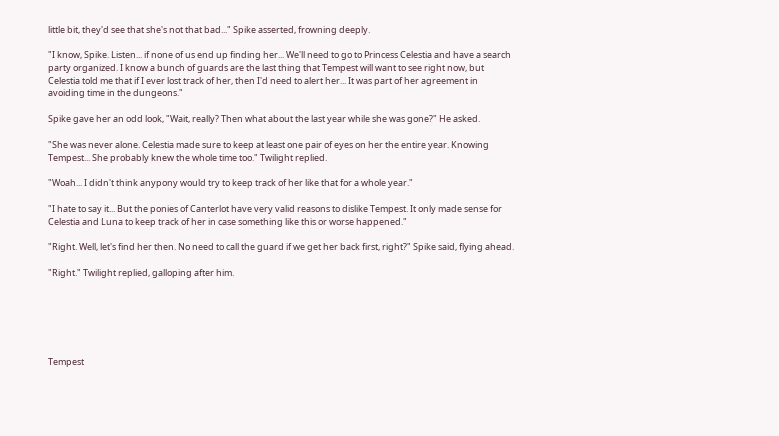little bit, they'd see that she's not that bad..." Spike asserted, frowning deeply.

"I know, Spike. Listen... if none of us end up finding her... We'll need to go to Princess Celestia and have a search party organized. I know a bunch of guards are the last thing that Tempest will want to see right now, but Celestia told me that if I ever lost track of her, then I'd need to alert her... It was part of her agreement in avoiding time in the dungeons."

Spike gave her an odd look, "Wait, really? Then what about the last year while she was gone?" He asked.

"She was never alone. Celestia made sure to keep at least one pair of eyes on her the entire year. Knowing Tempest... She probably knew the whole time too." Twilight replied.

"Woah... I didn't think anypony would try to keep track of her like that for a whole year."

"I hate to say it... But the ponies of Canterlot have very valid reasons to dislike Tempest. It only made sense for Celestia and Luna to keep track of her in case something like this or worse happened."

"Right. Well, let's find her then. No need to call the guard if we get her back first, right?" Spike said, flying ahead.

"Right." Twilight replied, galloping after him.






Tempest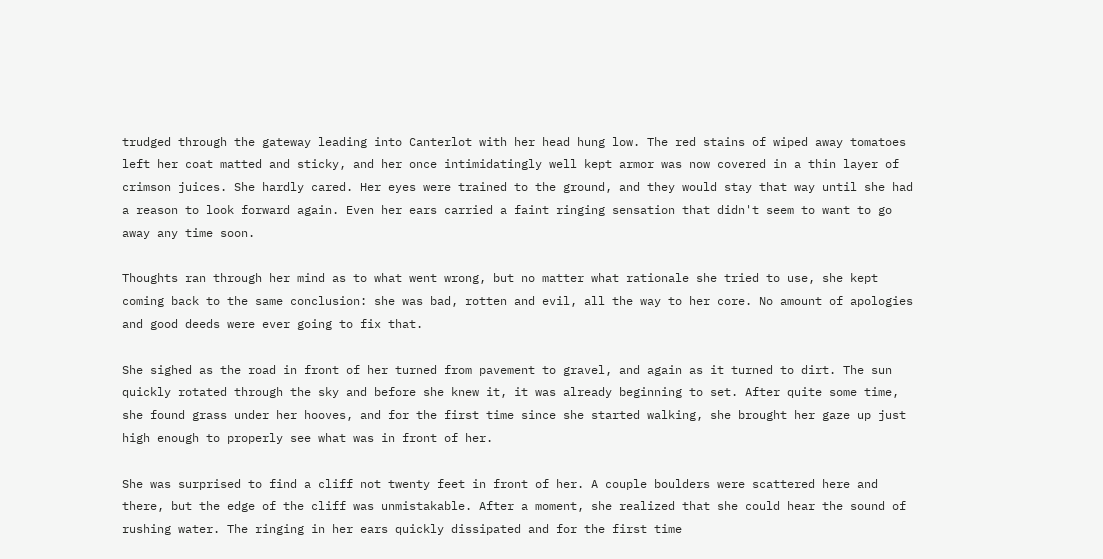trudged through the gateway leading into Canterlot with her head hung low. The red stains of wiped away tomatoes left her coat matted and sticky, and her once intimidatingly well kept armor was now covered in a thin layer of crimson juices. She hardly cared. Her eyes were trained to the ground, and they would stay that way until she had a reason to look forward again. Even her ears carried a faint ringing sensation that didn't seem to want to go away any time soon.

Thoughts ran through her mind as to what went wrong, but no matter what rationale she tried to use, she kept coming back to the same conclusion: she was bad, rotten and evil, all the way to her core. No amount of apologies and good deeds were ever going to fix that.

She sighed as the road in front of her turned from pavement to gravel, and again as it turned to dirt. The sun quickly rotated through the sky and before she knew it, it was already beginning to set. After quite some time, she found grass under her hooves, and for the first time since she started walking, she brought her gaze up just high enough to properly see what was in front of her.

She was surprised to find a cliff not twenty feet in front of her. A couple boulders were scattered here and there, but the edge of the cliff was unmistakable. After a moment, she realized that she could hear the sound of rushing water. The ringing in her ears quickly dissipated and for the first time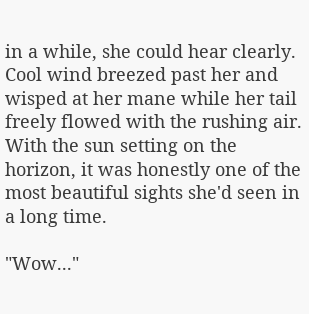in a while, she could hear clearly. Cool wind breezed past her and wisped at her mane while her tail freely flowed with the rushing air. With the sun setting on the horizon, it was honestly one of the most beautiful sights she'd seen in a long time.

"Wow..."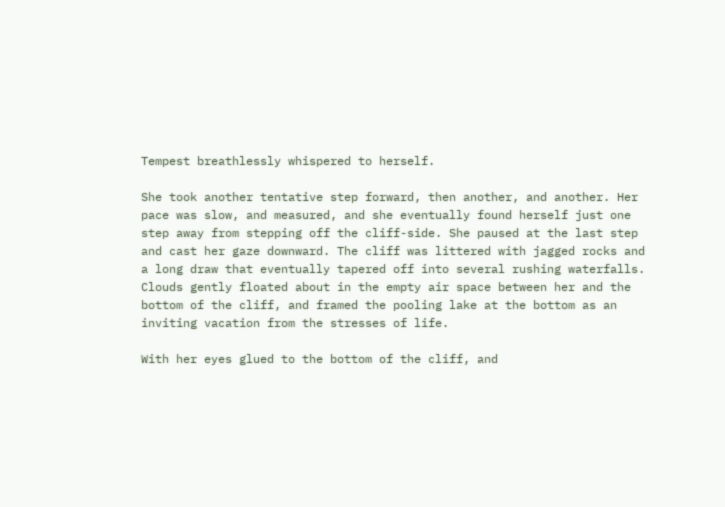Tempest breathlessly whispered to herself.

She took another tentative step forward, then another, and another. Her pace was slow, and measured, and she eventually found herself just one step away from stepping off the cliff-side. She paused at the last step and cast her gaze downward. The cliff was littered with jagged rocks and a long draw that eventually tapered off into several rushing waterfalls. Clouds gently floated about in the empty air space between her and the bottom of the cliff, and framed the pooling lake at the bottom as an inviting vacation from the stresses of life.

With her eyes glued to the bottom of the cliff, and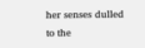her senses dulled to the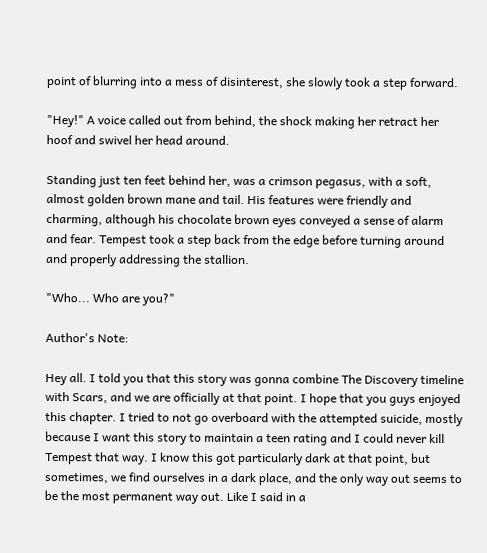point of blurring into a mess of disinterest, she slowly took a step forward.

"Hey!" A voice called out from behind, the shock making her retract her hoof and swivel her head around.

Standing just ten feet behind her, was a crimson pegasus, with a soft, almost golden brown mane and tail. His features were friendly and charming, although his chocolate brown eyes conveyed a sense of alarm and fear. Tempest took a step back from the edge before turning around and properly addressing the stallion.

"Who... Who are you?"

Author's Note:

Hey all. I told you that this story was gonna combine The Discovery timeline with Scars, and we are officially at that point. I hope that you guys enjoyed this chapter. I tried to not go overboard with the attempted suicide, mostly because I want this story to maintain a teen rating and I could never kill Tempest that way. I know this got particularly dark at that point, but sometimes, we find ourselves in a dark place, and the only way out seems to be the most permanent way out. Like I said in a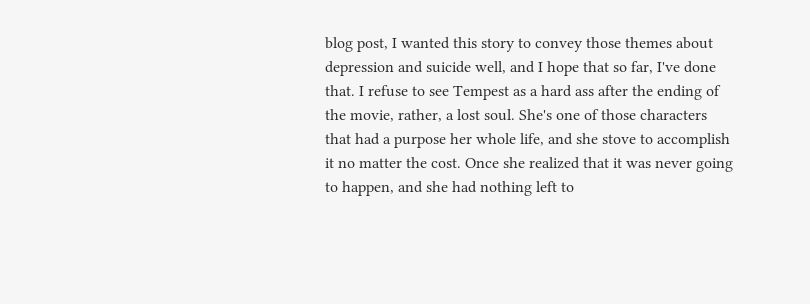blog post, I wanted this story to convey those themes about depression and suicide well, and I hope that so far, I've done that. I refuse to see Tempest as a hard ass after the ending of the movie, rather, a lost soul. She's one of those characters that had a purpose her whole life, and she stove to accomplish it no matter the cost. Once she realized that it was never going to happen, and she had nothing left to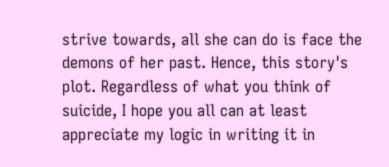strive towards, all she can do is face the demons of her past. Hence, this story's plot. Regardless of what you think of suicide, I hope you all can at least appreciate my logic in writing it in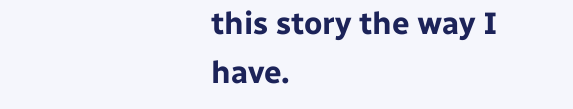this story the way I have.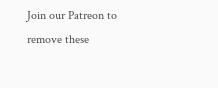Join our Patreon to remove these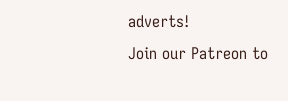adverts!
Join our Patreon to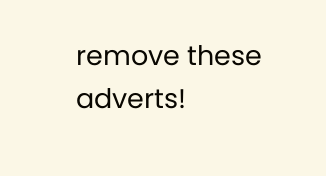remove these adverts!